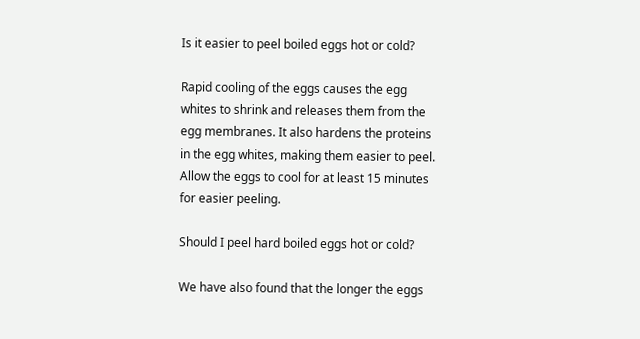Is it easier to peel boiled eggs hot or cold?

Rapid cooling of the eggs causes the egg whites to shrink and releases them from the egg membranes. It also hardens the proteins in the egg whites, making them easier to peel. Allow the eggs to cool for at least 15 minutes for easier peeling.

Should I peel hard boiled eggs hot or cold?

We have also found that the longer the eggs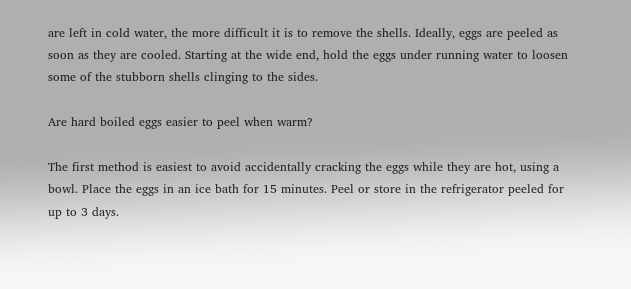are left in cold water, the more difficult it is to remove the shells. Ideally, eggs are peeled as soon as they are cooled. Starting at the wide end, hold the eggs under running water to loosen some of the stubborn shells clinging to the sides.

Are hard boiled eggs easier to peel when warm?

The first method is easiest to avoid accidentally cracking the eggs while they are hot, using a bowl. Place the eggs in an ice bath for 15 minutes. Peel or store in the refrigerator peeled for up to 3 days.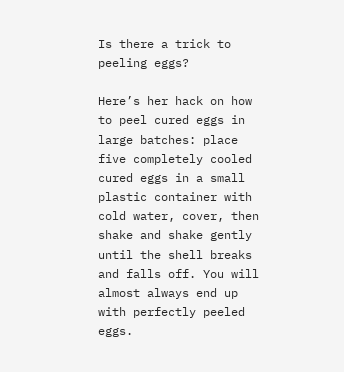Is there a trick to peeling eggs?

Here’s her hack on how to peel cured eggs in large batches: place five completely cooled cured eggs in a small plastic container with cold water, cover, then shake and shake gently until the shell breaks and falls off. You will almost always end up with perfectly peeled eggs.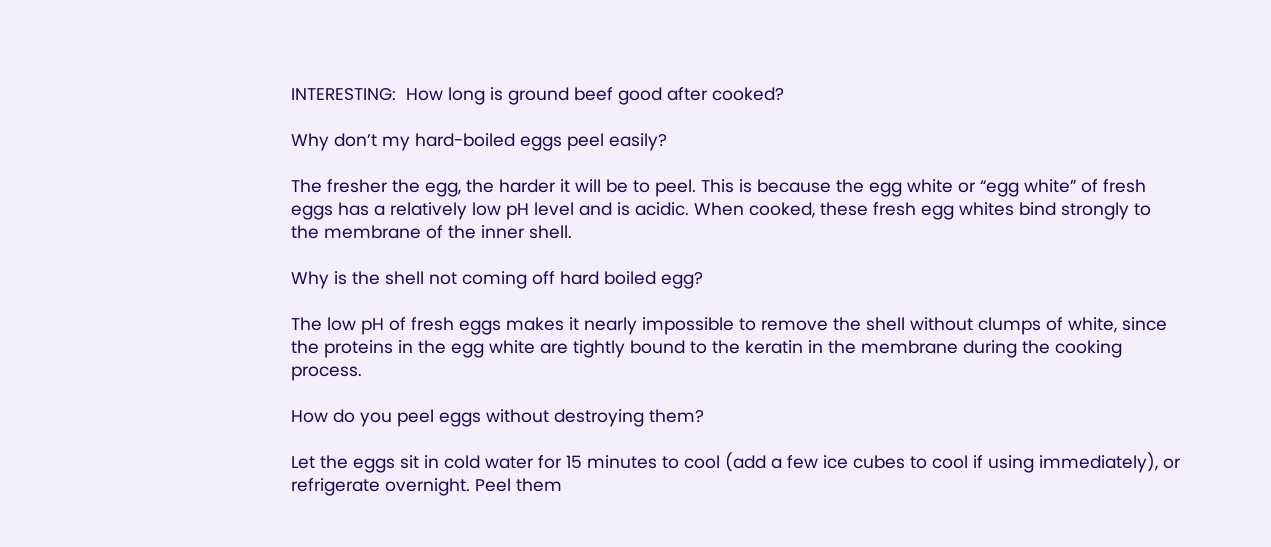INTERESTING:  How long is ground beef good after cooked?

Why don’t my hard-boiled eggs peel easily?

The fresher the egg, the harder it will be to peel. This is because the egg white or “egg white” of fresh eggs has a relatively low pH level and is acidic. When cooked, these fresh egg whites bind strongly to the membrane of the inner shell.

Why is the shell not coming off hard boiled egg?

The low pH of fresh eggs makes it nearly impossible to remove the shell without clumps of white, since the proteins in the egg white are tightly bound to the keratin in the membrane during the cooking process.

How do you peel eggs without destroying them?

Let the eggs sit in cold water for 15 minutes to cool (add a few ice cubes to cool if using immediately), or refrigerate overnight. Peel them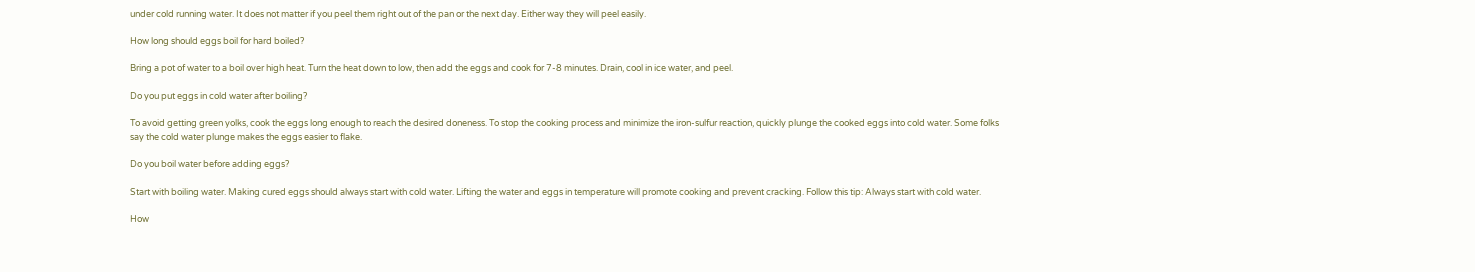under cold running water. It does not matter if you peel them right out of the pan or the next day. Either way they will peel easily.

How long should eggs boil for hard boiled?

Bring a pot of water to a boil over high heat. Turn the heat down to low, then add the eggs and cook for 7-8 minutes. Drain, cool in ice water, and peel.

Do you put eggs in cold water after boiling?

To avoid getting green yolks, cook the eggs long enough to reach the desired doneness. To stop the cooking process and minimize the iron-sulfur reaction, quickly plunge the cooked eggs into cold water. Some folks say the cold water plunge makes the eggs easier to flake.

Do you boil water before adding eggs?

Start with boiling water. Making cured eggs should always start with cold water. Lifting the water and eggs in temperature will promote cooking and prevent cracking. Follow this tip: Always start with cold water.

How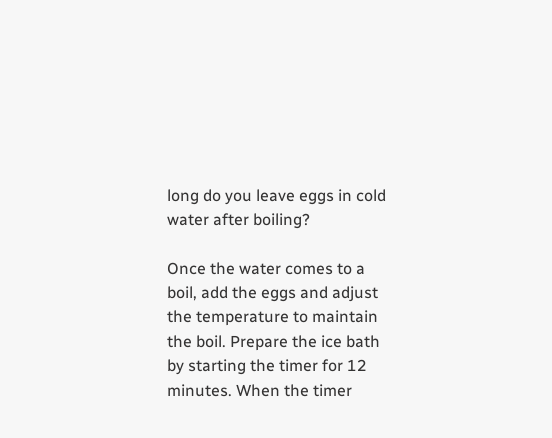long do you leave eggs in cold water after boiling?

Once the water comes to a boil, add the eggs and adjust the temperature to maintain the boil. Prepare the ice bath by starting the timer for 12 minutes. When the timer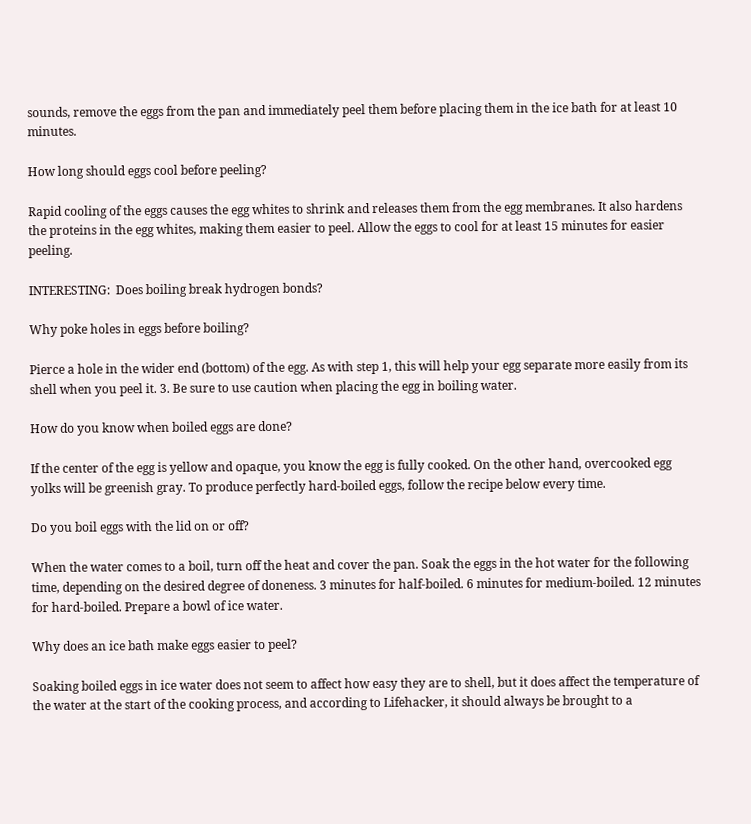sounds, remove the eggs from the pan and immediately peel them before placing them in the ice bath for at least 10 minutes.

How long should eggs cool before peeling?

Rapid cooling of the eggs causes the egg whites to shrink and releases them from the egg membranes. It also hardens the proteins in the egg whites, making them easier to peel. Allow the eggs to cool for at least 15 minutes for easier peeling.

INTERESTING:  Does boiling break hydrogen bonds?

Why poke holes in eggs before boiling?

Pierce a hole in the wider end (bottom) of the egg. As with step 1, this will help your egg separate more easily from its shell when you peel it. 3. Be sure to use caution when placing the egg in boiling water.

How do you know when boiled eggs are done?

If the center of the egg is yellow and opaque, you know the egg is fully cooked. On the other hand, overcooked egg yolks will be greenish gray. To produce perfectly hard-boiled eggs, follow the recipe below every time.

Do you boil eggs with the lid on or off?

When the water comes to a boil, turn off the heat and cover the pan. Soak the eggs in the hot water for the following time, depending on the desired degree of doneness. 3 minutes for half-boiled. 6 minutes for medium-boiled. 12 minutes for hard-boiled. Prepare a bowl of ice water.

Why does an ice bath make eggs easier to peel?

Soaking boiled eggs in ice water does not seem to affect how easy they are to shell, but it does affect the temperature of the water at the start of the cooking process, and according to Lifehacker, it should always be brought to a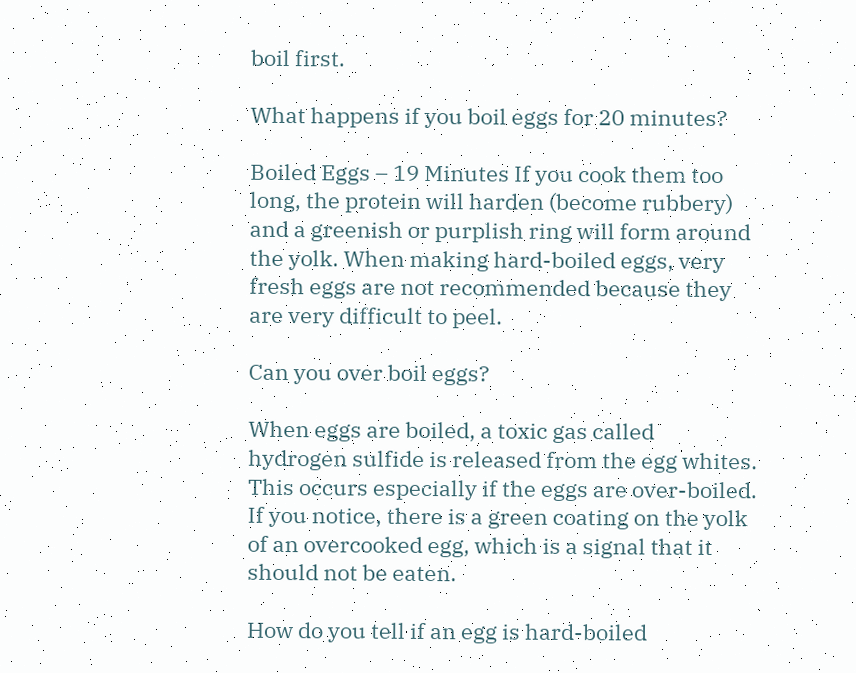boil first.

What happens if you boil eggs for 20 minutes?

Boiled Eggs – 19 Minutes If you cook them too long, the protein will harden (become rubbery) and a greenish or purplish ring will form around the yolk. When making hard-boiled eggs, very fresh eggs are not recommended because they are very difficult to peel.

Can you over boil eggs?

When eggs are boiled, a toxic gas called hydrogen sulfide is released from the egg whites. This occurs especially if the eggs are over-boiled. If you notice, there is a green coating on the yolk of an overcooked egg, which is a signal that it should not be eaten.

How do you tell if an egg is hard-boiled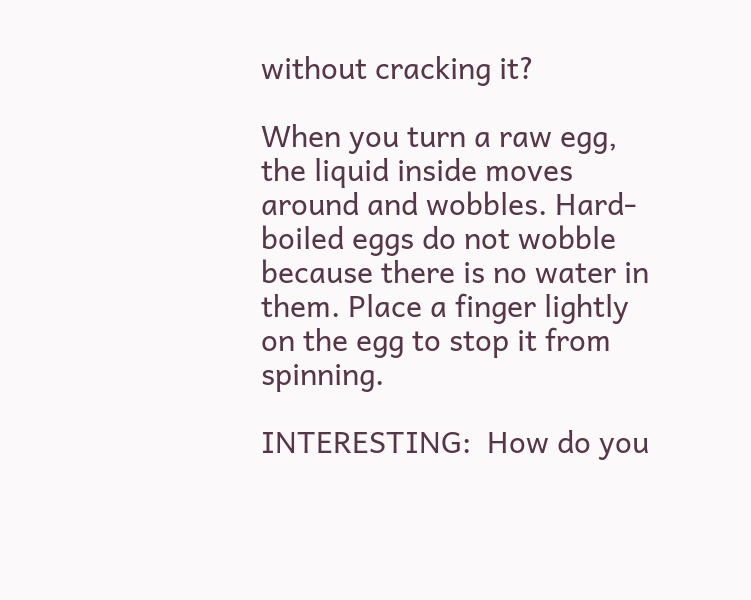without cracking it?

When you turn a raw egg, the liquid inside moves around and wobbles. Hard-boiled eggs do not wobble because there is no water in them. Place a finger lightly on the egg to stop it from spinning.

INTERESTING:  How do you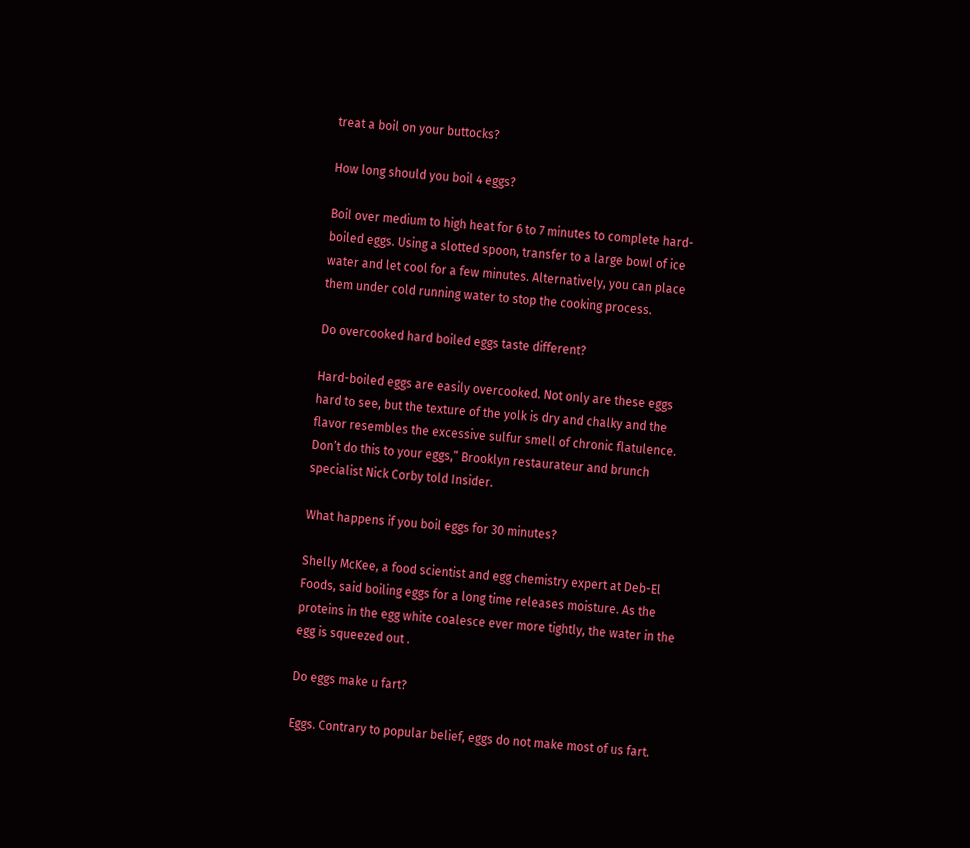treat a boil on your buttocks?

How long should you boil 4 eggs?

Boil over medium to high heat for 6 to 7 minutes to complete hard-boiled eggs. Using a slotted spoon, transfer to a large bowl of ice water and let cool for a few minutes. Alternatively, you can place them under cold running water to stop the cooking process.

Do overcooked hard boiled eggs taste different?

Hard-boiled eggs are easily overcooked. Not only are these eggs hard to see, but the texture of the yolk is dry and chalky and the flavor resembles the excessive sulfur smell of chronic flatulence. Don’t do this to your eggs,” Brooklyn restaurateur and brunch specialist Nick Corby told Insider.

What happens if you boil eggs for 30 minutes?

Shelly McKee, a food scientist and egg chemistry expert at Deb-El Foods, said boiling eggs for a long time releases moisture. As the proteins in the egg white coalesce ever more tightly, the water in the egg is squeezed out .

Do eggs make u fart?

Eggs. Contrary to popular belief, eggs do not make most of us fart.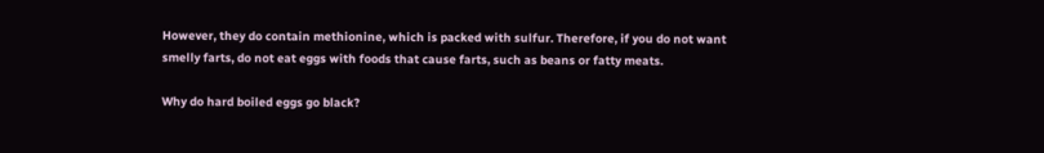However, they do contain methionine, which is packed with sulfur. Therefore, if you do not want smelly farts, do not eat eggs with foods that cause farts, such as beans or fatty meats.

Why do hard boiled eggs go black?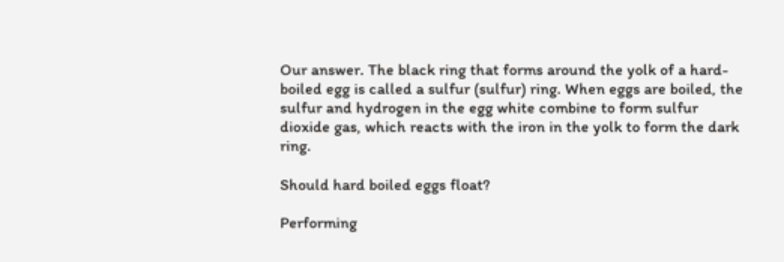Our answer. The black ring that forms around the yolk of a hard-boiled egg is called a sulfur (sulfur) ring. When eggs are boiled, the sulfur and hydrogen in the egg white combine to form sulfur dioxide gas, which reacts with the iron in the yolk to form the dark ring.

Should hard boiled eggs float?

Performing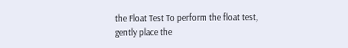the Float Test To perform the float test, gently place the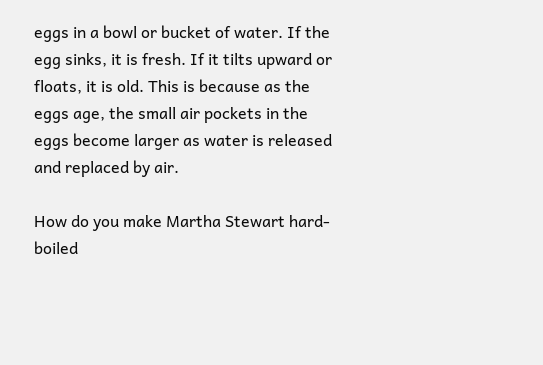eggs in a bowl or bucket of water. If the egg sinks, it is fresh. If it tilts upward or floats, it is old. This is because as the eggs age, the small air pockets in the eggs become larger as water is released and replaced by air.

How do you make Martha Stewart hard-boiled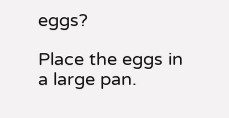eggs?

Place the eggs in a large pan.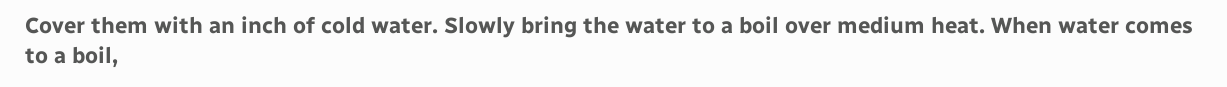Cover them with an inch of cold water. Slowly bring the water to a boil over medium heat. When water comes to a boil,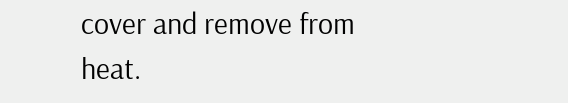cover and remove from heat.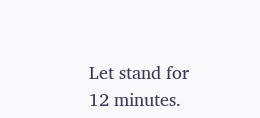Let stand for 12 minutes.